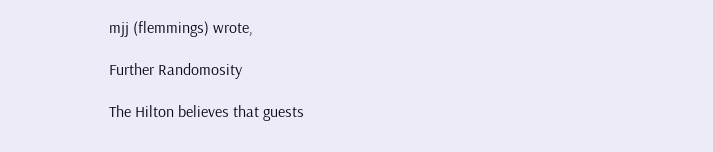mjj (flemmings) wrote,

Further Randomosity

The Hilton believes that guests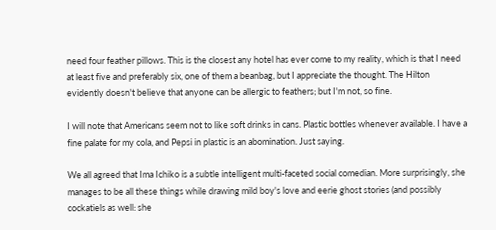need four feather pillows. This is the closest any hotel has ever come to my reality, which is that I need at least five and preferably six, one of them a beanbag, but I appreciate the thought. The Hilton evidently doesn't believe that anyone can be allergic to feathers; but I'm not, so fine.

I will note that Americans seem not to like soft drinks in cans. Plastic bottles whenever available. I have a fine palate for my cola, and Pepsi in plastic is an abomination. Just saying.

We all agreed that Ima Ichiko is a subtle intelligent multi-faceted social comedian. More surprisingly, she manages to be all these things while drawing mild boy's love and eerie ghost stories (and possibly cockatiels as well: she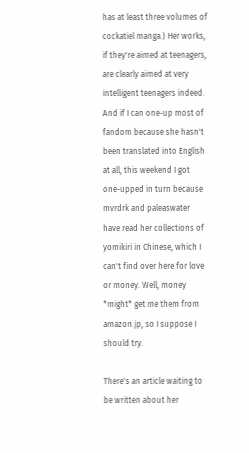has at least three volumes of cockatiel manga.) Her works, if they're aimed at teenagers, are clearly aimed at very intelligent teenagers indeed. And if I can one-up most of fandom because she hasn't been translated into English at all, this weekend I got one-upped in turn because mvrdrk and paleaswater have read her collections of yomikiri in Chinese, which I can't find over here for love or money. Well, money *might* get me them from amazon.jp, so I suppose I should try.

There's an article waiting to be written about her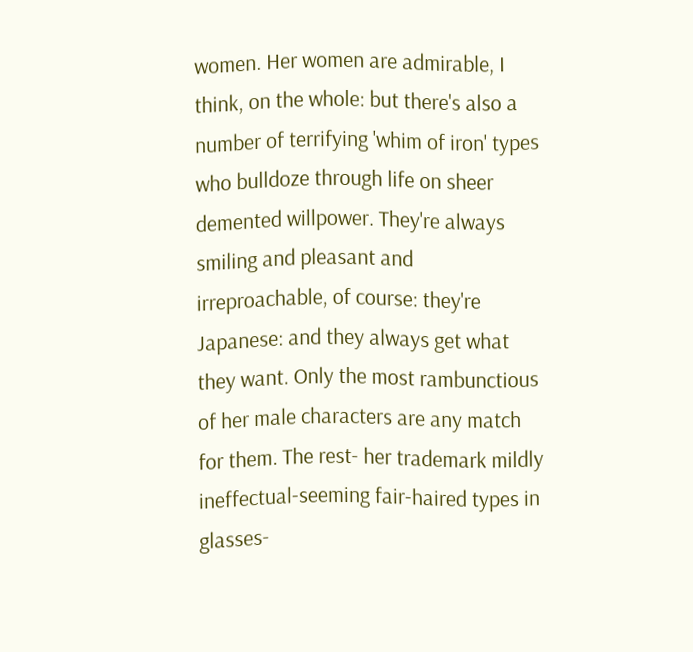women. Her women are admirable, I think, on the whole: but there's also a number of terrifying 'whim of iron' types who bulldoze through life on sheer demented willpower. They're always smiling and pleasant and irreproachable, of course: they're Japanese: and they always get what they want. Only the most rambunctious of her male characters are any match for them. The rest- her trademark mildly ineffectual-seeming fair-haired types in glasses-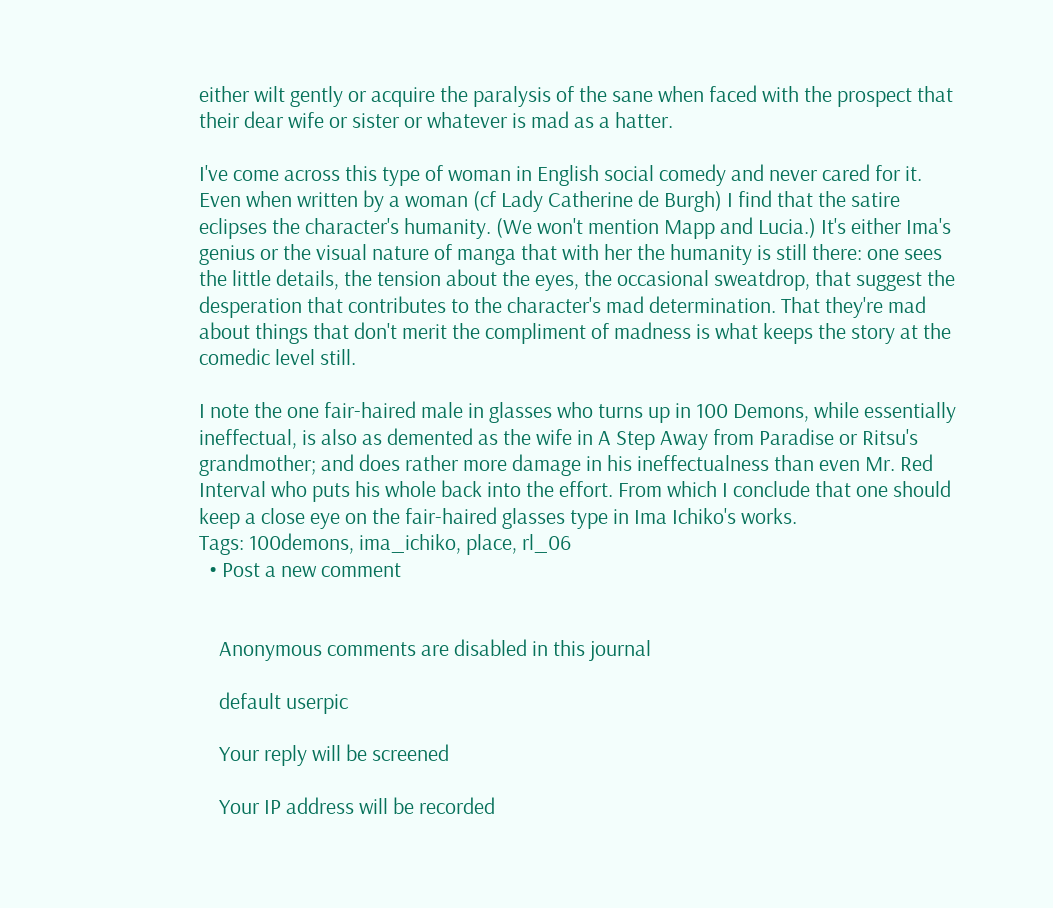either wilt gently or acquire the paralysis of the sane when faced with the prospect that their dear wife or sister or whatever is mad as a hatter.

I've come across this type of woman in English social comedy and never cared for it. Even when written by a woman (cf Lady Catherine de Burgh) I find that the satire eclipses the character's humanity. (We won't mention Mapp and Lucia.) It's either Ima's genius or the visual nature of manga that with her the humanity is still there: one sees the little details, the tension about the eyes, the occasional sweatdrop, that suggest the desperation that contributes to the character's mad determination. That they're mad about things that don't merit the compliment of madness is what keeps the story at the comedic level still.

I note the one fair-haired male in glasses who turns up in 100 Demons, while essentially ineffectual, is also as demented as the wife in A Step Away from Paradise or Ritsu's grandmother; and does rather more damage in his ineffectualness than even Mr. Red Interval who puts his whole back into the effort. From which I conclude that one should keep a close eye on the fair-haired glasses type in Ima Ichiko's works.
Tags: 100demons, ima_ichiko, place, rl_06
  • Post a new comment


    Anonymous comments are disabled in this journal

    default userpic

    Your reply will be screened

    Your IP address will be recorded